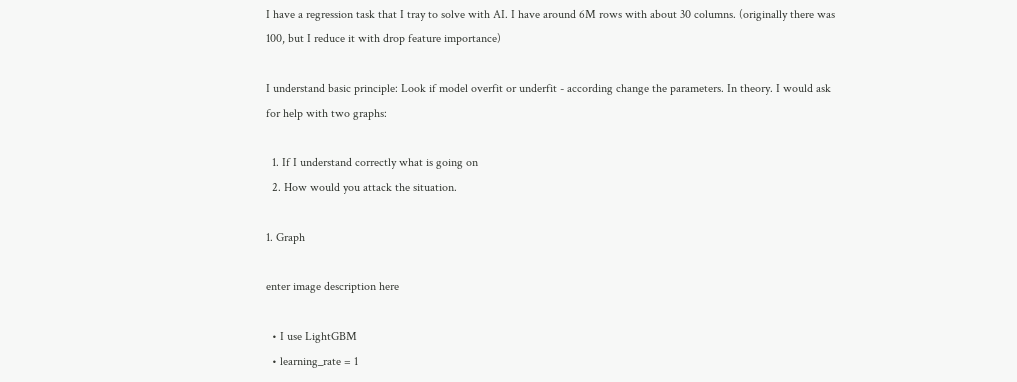I have a regression task that I tray to solve with AI. I have around 6M rows with about 30 columns. (originally there was 100, but I reduce it with drop feature importance)

I understand basic principle: Look if model overfit or underfit - according change the parameters. In theory. I would ask for help with two graphs:

  1. If I understand correctly what is going on
  2. How would you attack the situation.

1. Graph

enter image description here

  • I use LightGBM
  • learning_rate = 1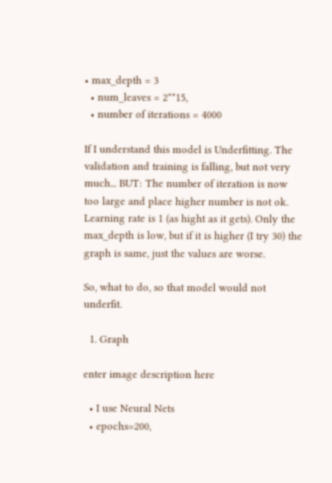• max_depth = 3
  • num_leaves = 2**15,
  • number of iterations = 4000

If I understand this model is Underfitting. The validation and training is falling, but not very much... BUT: The number of iteration is now too large and place higher number is not ok. Learning rate is 1 (as hight as it gets). Only the max_depth is low, but if it is higher (I try 30) the graph is same, just the values are worse.

So, what to do, so that model would not underfit.

  1. Graph

enter image description here

  • I use Neural Nets
  • epochs=200,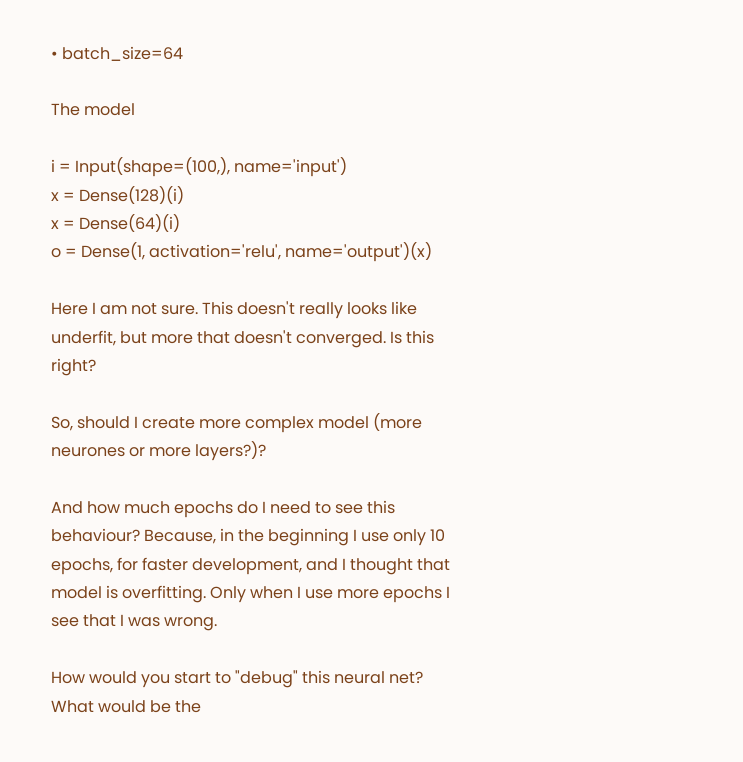• batch_size=64

The model

i = Input(shape=(100,), name='input')
x = Dense(128)(i)
x = Dense(64)(i)
o = Dense(1, activation='relu', name='output')(x)

Here I am not sure. This doesn't really looks like underfit, but more that doesn't converged. Is this right?

So, should I create more complex model (more neurones or more layers?)?

And how much epochs do I need to see this behaviour? Because, in the beginning I use only 10 epochs, for faster development, and I thought that model is overfitting. Only when I use more epochs I see that I was wrong.

How would you start to "debug" this neural net? What would be the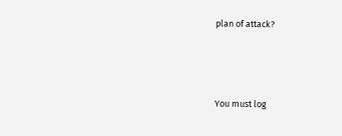plan of attack?



You must log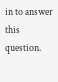in to answer this question.